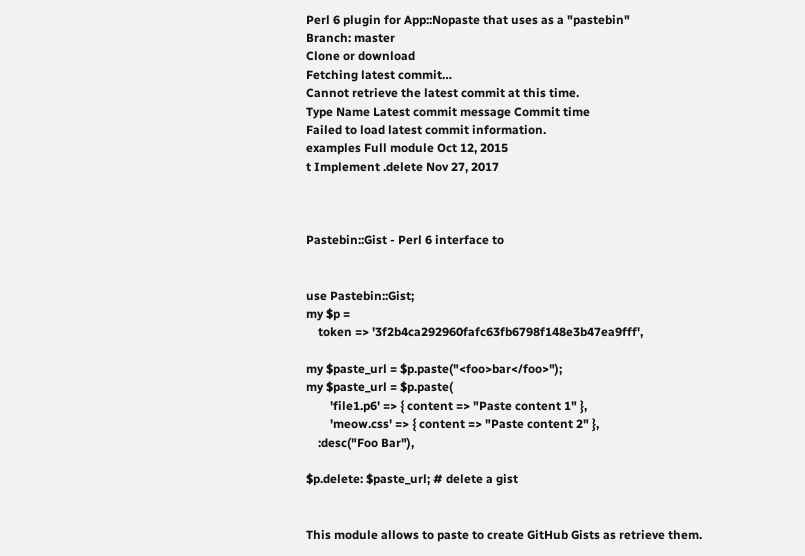Perl 6 plugin for App::Nopaste that uses as a "pastebin"
Branch: master
Clone or download
Fetching latest commit…
Cannot retrieve the latest commit at this time.
Type Name Latest commit message Commit time
Failed to load latest commit information.
examples Full module Oct 12, 2015
t Implement .delete Nov 27, 2017



Pastebin::Gist - Perl 6 interface to


use Pastebin::Gist;
my $p =
    token => '3f2b4ca292960fafc63fb6798f148e3b47ea9fff',

my $paste_url = $p.paste("<foo>bar</foo>");
my $paste_url = $p.paste(
        'file1.p6' => { content => "Paste content 1" },
        'meow.css' => { content => "Paste content 2" },
    :desc("Foo Bar"),

$p.delete: $paste_url; # delete a gist


This module allows to paste to create GitHub Gists as retrieve them.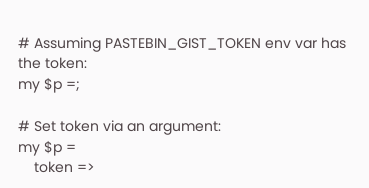# Assuming PASTEBIN_GIST_TOKEN env var has the token:
my $p =;

# Set token via an argument:
my $p =
    token =>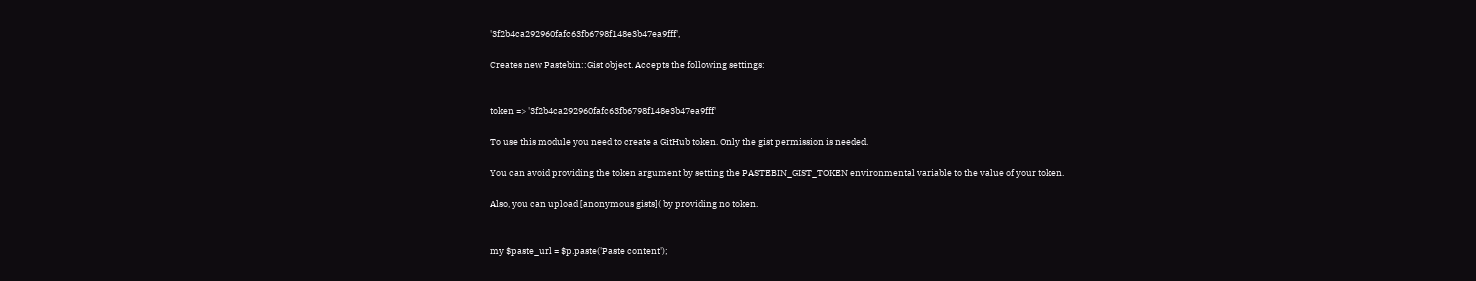'3f2b4ca292960fafc63fb6798f148e3b47ea9fff',

Creates new Pastebin::Gist object. Accepts the following settings:


token => '3f2b4ca292960fafc63fb6798f148e3b47ea9fff'

To use this module you need to create a GitHub token. Only the gist permission is needed.

You can avoid providing the token argument by setting the PASTEBIN_GIST_TOKEN environmental variable to the value of your token.

Also, you can upload [anonymous gists]( by providing no token.


my $paste_url = $p.paste('Paste content');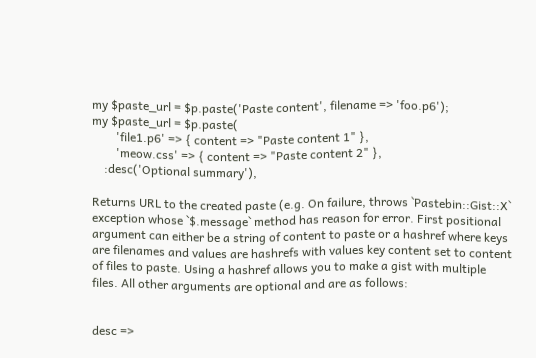my $paste_url = $p.paste('Paste content', filename => 'foo.p6');
my $paste_url = $p.paste(
        'file1.p6' => { content => "Paste content 1" },
        'meow.css' => { content => "Paste content 2" },
    :desc('Optional summary'),

Returns URL to the created paste (e.g. On failure, throws `Pastebin::Gist::X` exception whose `$.message` method has reason for error. First positional argument can either be a string of content to paste or a hashref where keys are filenames and values are hashrefs with values key content set to content of files to paste. Using a hashref allows you to make a gist with multiple files. All other arguments are optional and are as follows:


desc =>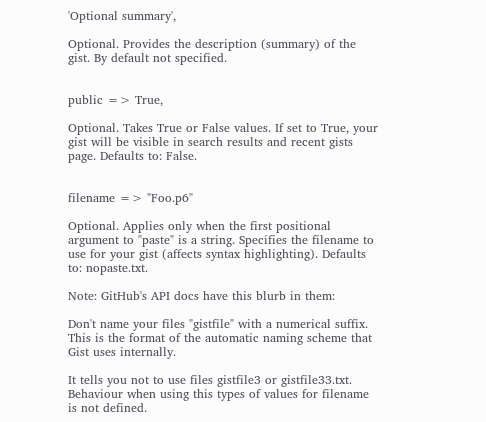'Optional summary',

Optional. Provides the description (summary) of the gist. By default not specified.


public => True,

Optional. Takes True or False values. If set to True, your gist will be visible in search results and recent gists page. Defaults to: False.


filename => "Foo.p6"

Optional. Applies only when the first positional argument to "paste" is a string. Specifies the filename to use for your gist (affects syntax highlighting). Defaults to: nopaste.txt.

Note: GitHub's API docs have this blurb in them:

Don't name your files "gistfile" with a numerical suffix.
This is the format of the automatic naming scheme that
Gist uses internally.

It tells you not to use files gistfile3 or gistfile33.txt. Behaviour when using this types of values for filename is not defined.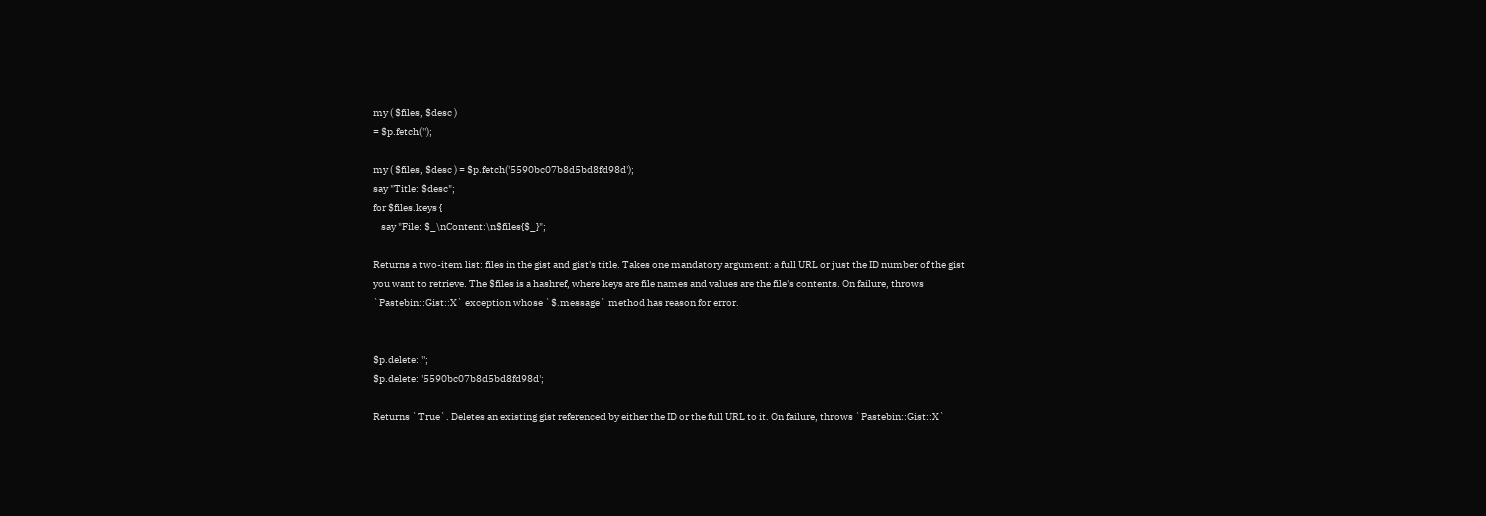my ( $files, $desc )
= $p.fetch('');

my ( $files, $desc ) = $p.fetch('5590bc07b8d5bd8fd98d');
say "Title: $desc";
for $files.keys {
    say "File: $_\nContent:\n$files{$_}";

Returns a two-item list: files in the gist and gist's title. Takes one mandatory argument: a full URL or just the ID number of the gist you want to retrieve. The $files is a hashref, where keys are file names and values are the file's contents. On failure, throws `Pastebin::Gist::X` exception whose `$.message` method has reason for error.


$p.delete: '';
$p.delete: '5590bc07b8d5bd8fd98d';

Returns `True`. Deletes an existing gist referenced by either the ID or the full URL to it. On failure, throws `Pastebin::Gist::X`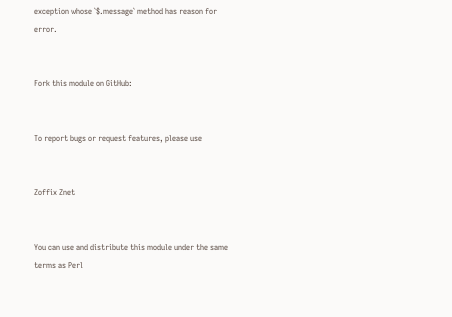exception whose `$.message` method has reason for error.


Fork this module on GitHub:


To report bugs or request features, please use


Zoffix Znet


You can use and distribute this module under the same terms as Perl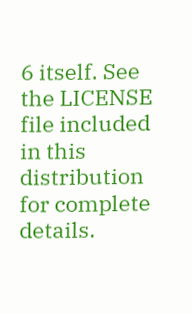6 itself. See the LICENSE file included in this distribution for complete details.